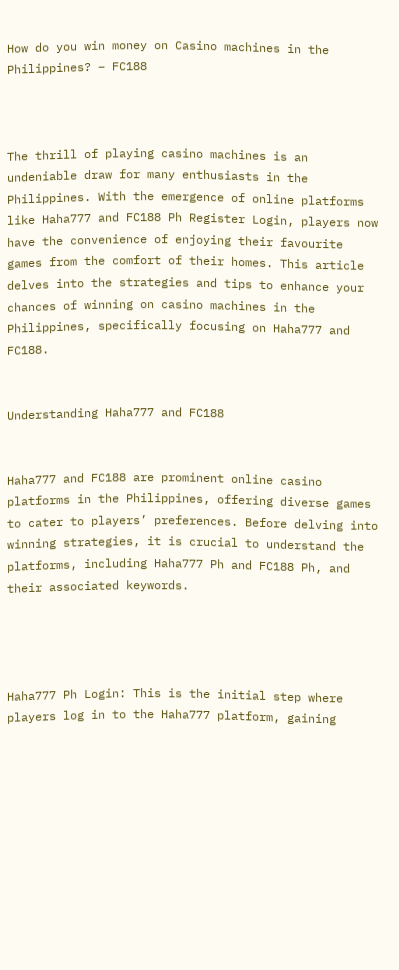How do you win money on Casino machines in the Philippines? – FC188



The thrill of playing casino machines is an undeniable draw for many enthusiasts in the Philippines. With the emergence of online platforms like Haha777 and FC188 Ph Register Login, players now have the convenience of enjoying their favourite games from the comfort of their homes. This article delves into the strategies and tips to enhance your chances of winning on casino machines in the Philippines, specifically focusing on Haha777 and FC188.


Understanding Haha777 and FC188


Haha777 and FC188 are prominent online casino platforms in the Philippines, offering diverse games to cater to players’ preferences. Before delving into winning strategies, it is crucial to understand the platforms, including Haha777 Ph and FC188 Ph, and their associated keywords.




Haha777 Ph Login: This is the initial step where players log in to the Haha777 platform, gaining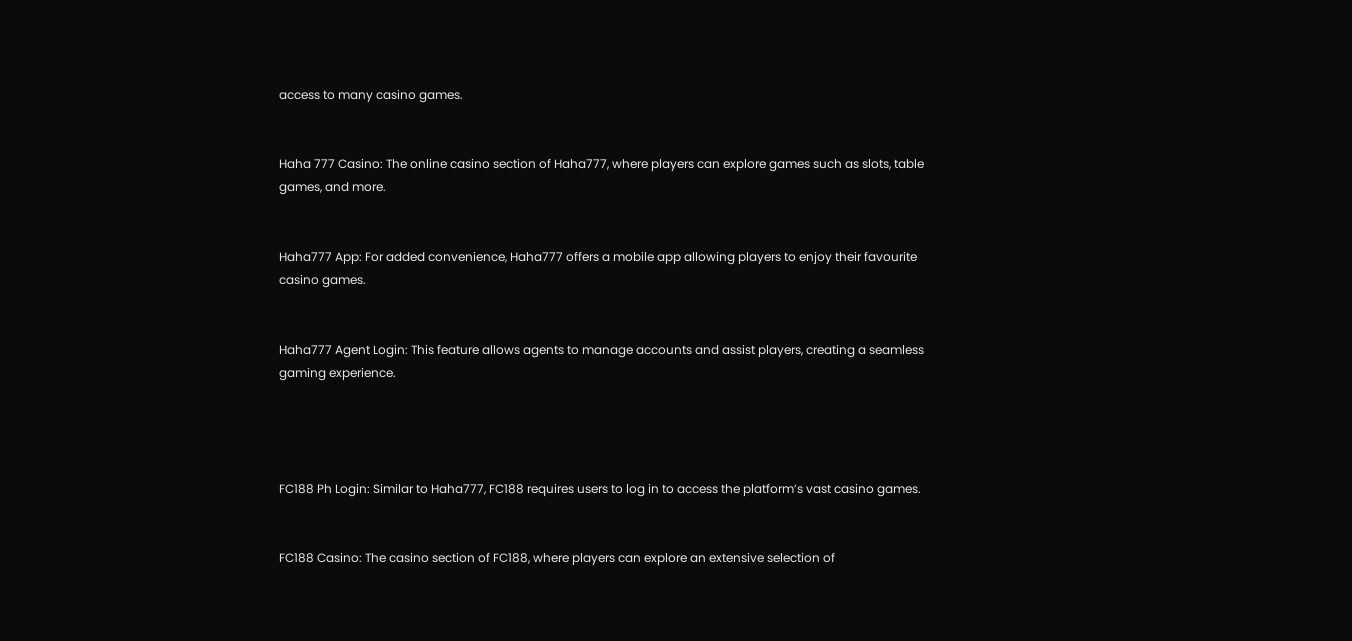access to many casino games.


Haha 777 Casino: The online casino section of Haha777, where players can explore games such as slots, table games, and more.


Haha777 App: For added convenience, Haha777 offers a mobile app allowing players to enjoy their favourite casino games.


Haha777 Agent Login: This feature allows agents to manage accounts and assist players, creating a seamless gaming experience.




FC188 Ph Login: Similar to Haha777, FC188 requires users to log in to access the platform’s vast casino games.


FC188 Casino: The casino section of FC188, where players can explore an extensive selection of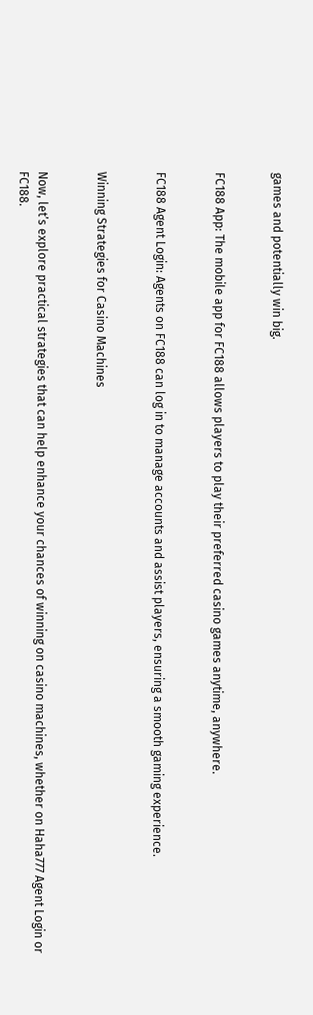games and potentially win big.


FC188 App: The mobile app for FC188 allows players to play their preferred casino games anytime, anywhere.


FC188 Agent Login: Agents on FC188 can log in to manage accounts and assist players, ensuring a smooth gaming experience.


Winning Strategies for Casino Machines


Now, let’s explore practical strategies that can help enhance your chances of winning on casino machines, whether on Haha777 Agent Login or FC188.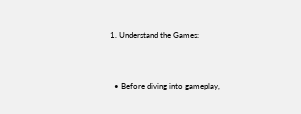1. Understand the Games:


  • Before diving into gameplay,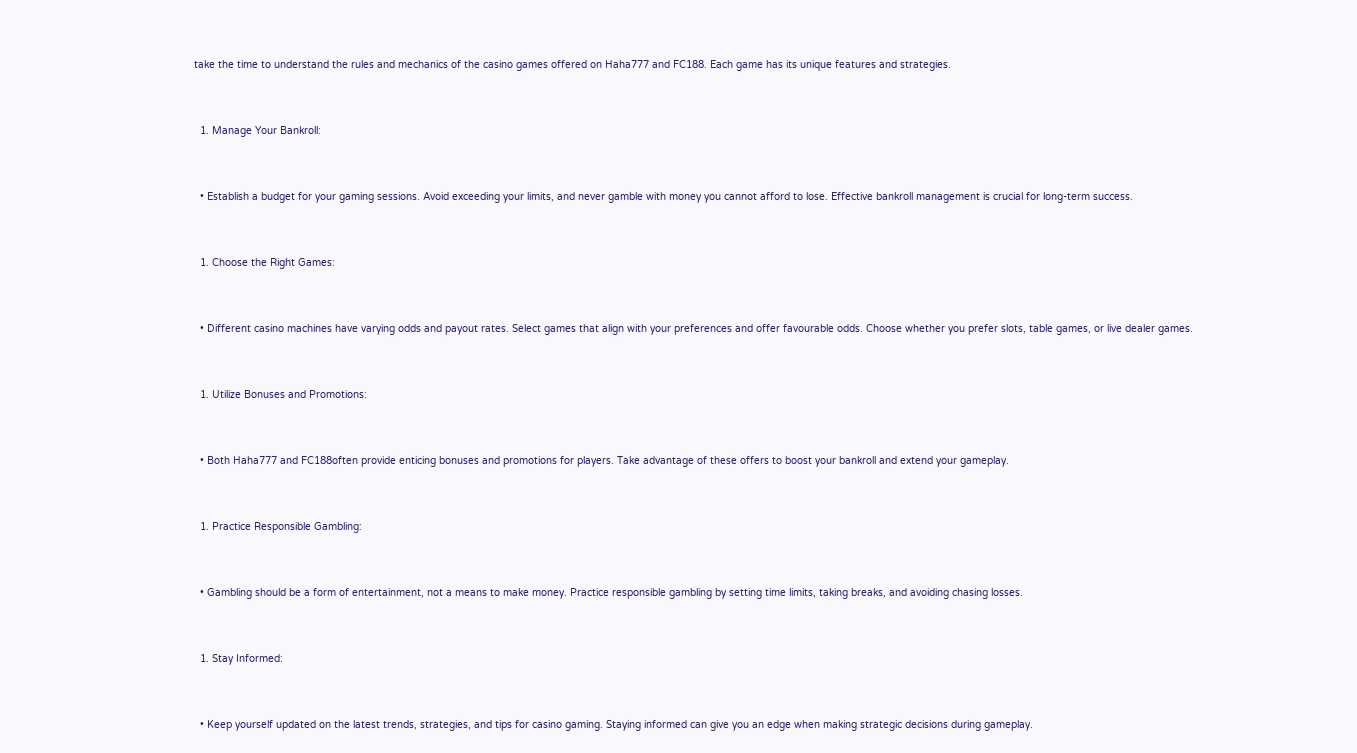take the time to understand the rules and mechanics of the casino games offered on Haha777 and FC188. Each game has its unique features and strategies.


  1. Manage Your Bankroll:


  • Establish a budget for your gaming sessions. Avoid exceeding your limits, and never gamble with money you cannot afford to lose. Effective bankroll management is crucial for long-term success.


  1. Choose the Right Games:


  • Different casino machines have varying odds and payout rates. Select games that align with your preferences and offer favourable odds. Choose whether you prefer slots, table games, or live dealer games.


  1. Utilize Bonuses and Promotions:


  • Both Haha777 and FC188often provide enticing bonuses and promotions for players. Take advantage of these offers to boost your bankroll and extend your gameplay.


  1. Practice Responsible Gambling:


  • Gambling should be a form of entertainment, not a means to make money. Practice responsible gambling by setting time limits, taking breaks, and avoiding chasing losses.


  1. Stay Informed:


  • Keep yourself updated on the latest trends, strategies, and tips for casino gaming. Staying informed can give you an edge when making strategic decisions during gameplay.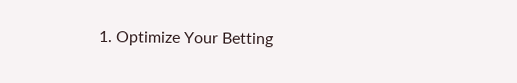1. Optimize Your Betting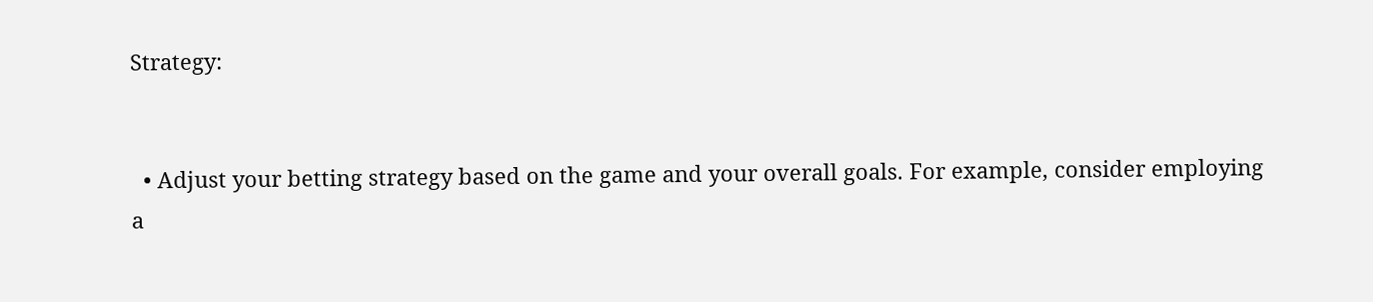Strategy:


  • Adjust your betting strategy based on the game and your overall goals. For example, consider employing a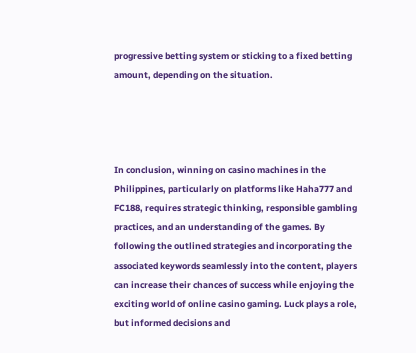progressive betting system or sticking to a fixed betting amount, depending on the situation.




In conclusion, winning on casino machines in the Philippines, particularly on platforms like Haha777 and FC188, requires strategic thinking, responsible gambling practices, and an understanding of the games. By following the outlined strategies and incorporating the associated keywords seamlessly into the content, players can increase their chances of success while enjoying the exciting world of online casino gaming. Luck plays a role, but informed decisions and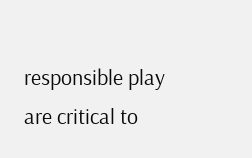responsible play are critical to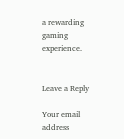a rewarding gaming experience.


Leave a Reply

Your email address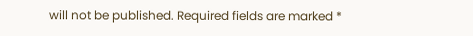will not be published. Required fields are marked *